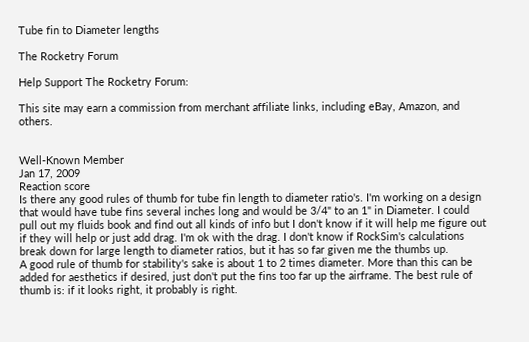Tube fin to Diameter lengths

The Rocketry Forum

Help Support The Rocketry Forum:

This site may earn a commission from merchant affiliate links, including eBay, Amazon, and others.


Well-Known Member
Jan 17, 2009
Reaction score
Is there any good rules of thumb for tube fin length to diameter ratio's. I'm working on a design that would have tube fins several inches long and would be 3/4" to an 1" in Diameter. I could pull out my fluids book and find out all kinds of info but I don't know if it will help me figure out if they will help or just add drag. I'm ok with the drag. I don't know if RockSim's calculations break down for large length to diameter ratios, but it has so far given me the thumbs up.
A good rule of thumb for stability's sake is about 1 to 2 times diameter. More than this can be added for aesthetics if desired, just don't put the fins too far up the airframe. The best rule of thumb is: if it looks right, it probably is right.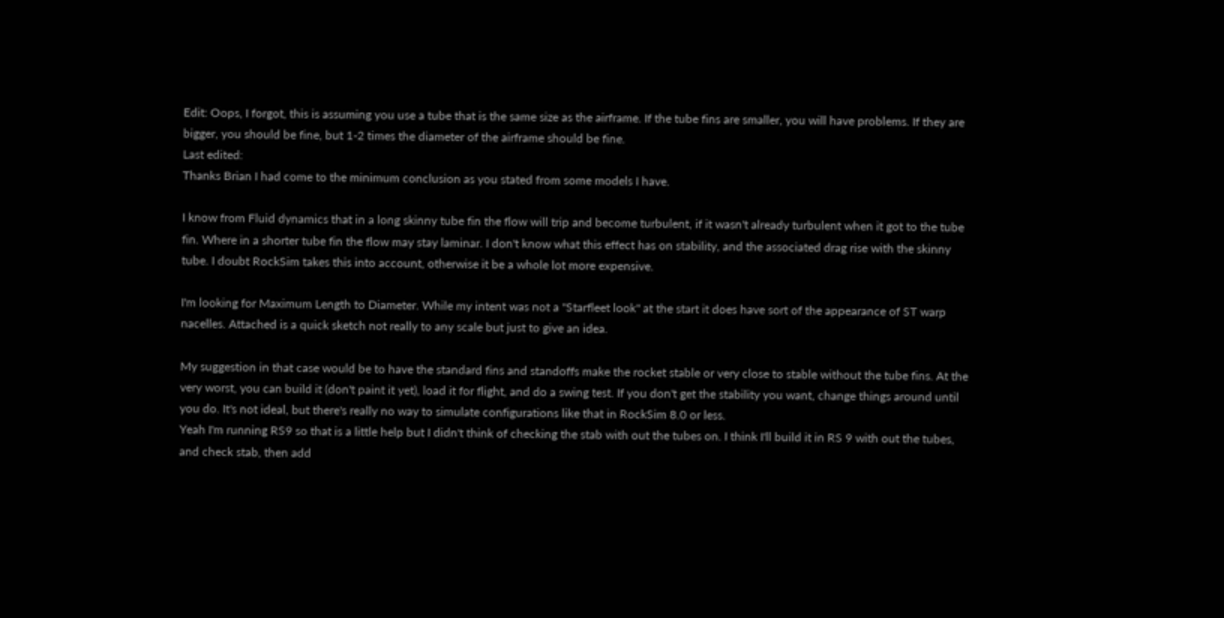Edit: Oops, I forgot, this is assuming you use a tube that is the same size as the airframe. If the tube fins are smaller, you will have problems. If they are bigger, you should be fine, but 1-2 times the diameter of the airframe should be fine.
Last edited:
Thanks Brian I had come to the minimum conclusion as you stated from some models I have.

I know from Fluid dynamics that in a long skinny tube fin the flow will trip and become turbulent, if it wasn't already turbulent when it got to the tube fin. Where in a shorter tube fin the flow may stay laminar. I don't know what this effect has on stability, and the associated drag rise with the skinny tube. I doubt RockSim takes this into account, otherwise it be a whole lot more expensive.

I'm looking for Maximum Length to Diameter. While my intent was not a "Starfleet look" at the start it does have sort of the appearance of ST warp nacelles. Attached is a quick sketch not really to any scale but just to give an idea.

My suggestion in that case would be to have the standard fins and standoffs make the rocket stable or very close to stable without the tube fins. At the very worst, you can build it (don't paint it yet), load it for flight, and do a swing test. If you don't get the stability you want, change things around until you do. It's not ideal, but there's really no way to simulate configurations like that in RockSim 8.0 or less.
Yeah I'm running RS9 so that is a little help but I didn't think of checking the stab with out the tubes on. I think I'll build it in RS 9 with out the tubes, and check stab, then add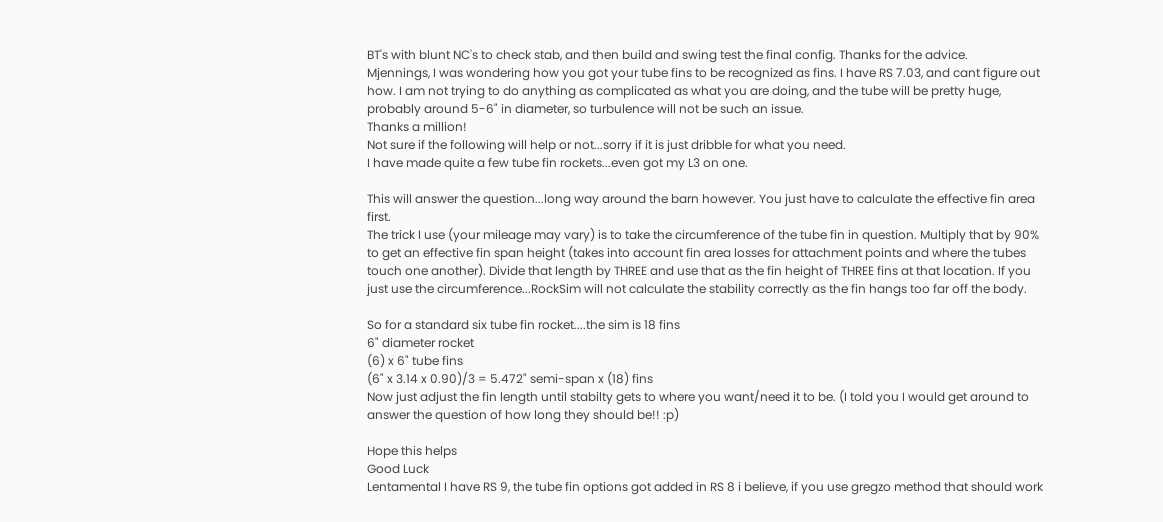BT's with blunt NC's to check stab, and then build and swing test the final config. Thanks for the advice.
Mjennings, I was wondering how you got your tube fins to be recognized as fins. I have RS 7.03, and cant figure out how. I am not trying to do anything as complicated as what you are doing, and the tube will be pretty huge, probably around 5-6" in diameter, so turbulence will not be such an issue.
Thanks a million!
Not sure if the following will help or not...sorry if it is just dribble for what you need.
I have made quite a few tube fin rockets...even got my L3 on one.

This will answer the question...long way around the barn however. You just have to calculate the effective fin area first.
The trick I use (your mileage may vary) is to take the circumference of the tube fin in question. Multiply that by 90% to get an effective fin span height (takes into account fin area losses for attachment points and where the tubes touch one another). Divide that length by THREE and use that as the fin height of THREE fins at that location. If you just use the circumference...RockSim will not calculate the stability correctly as the fin hangs too far off the body.

So for a standard six tube fin rocket....the sim is 18 fins
6" diameter rocket
(6) x 6" tube fins
(6" x 3.14 x 0.90)/3 = 5.472" semi-span x (18) fins
Now just adjust the fin length until stabilty gets to where you want/need it to be. (I told you I would get around to answer the question of how long they should be!! :p)

Hope this helps
Good Luck
Lentamental I have RS 9, the tube fin options got added in RS 8 i believe, if you use gregzo method that should work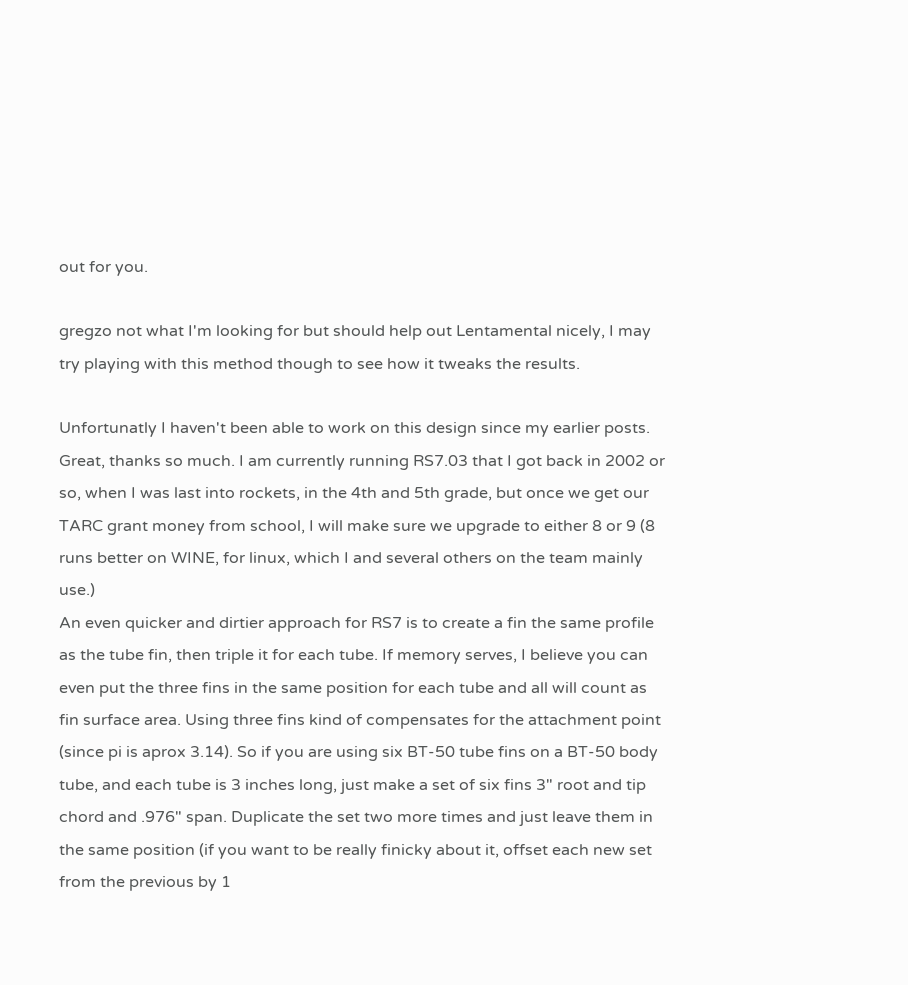out for you.

gregzo not what I'm looking for but should help out Lentamental nicely, I may try playing with this method though to see how it tweaks the results.

Unfortunatly I haven't been able to work on this design since my earlier posts.
Great, thanks so much. I am currently running RS7.03 that I got back in 2002 or so, when I was last into rockets, in the 4th and 5th grade, but once we get our TARC grant money from school, I will make sure we upgrade to either 8 or 9 (8 runs better on WINE, for linux, which I and several others on the team mainly use.)
An even quicker and dirtier approach for RS7 is to create a fin the same profile as the tube fin, then triple it for each tube. If memory serves, I believe you can even put the three fins in the same position for each tube and all will count as fin surface area. Using three fins kind of compensates for the attachment point (since pi is aprox 3.14). So if you are using six BT-50 tube fins on a BT-50 body tube, and each tube is 3 inches long, just make a set of six fins 3" root and tip chord and .976" span. Duplicate the set two more times and just leave them in the same position (if you want to be really finicky about it, offset each new set from the previous by 1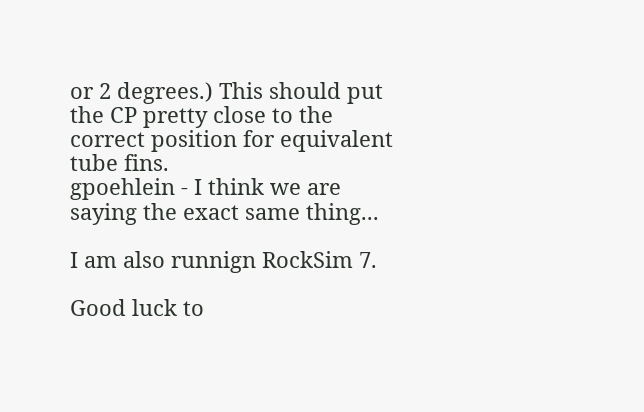or 2 degrees.) This should put the CP pretty close to the correct position for equivalent tube fins.
gpoehlein - I think we are saying the exact same thing...

I am also runnign RockSim 7.

Good luck to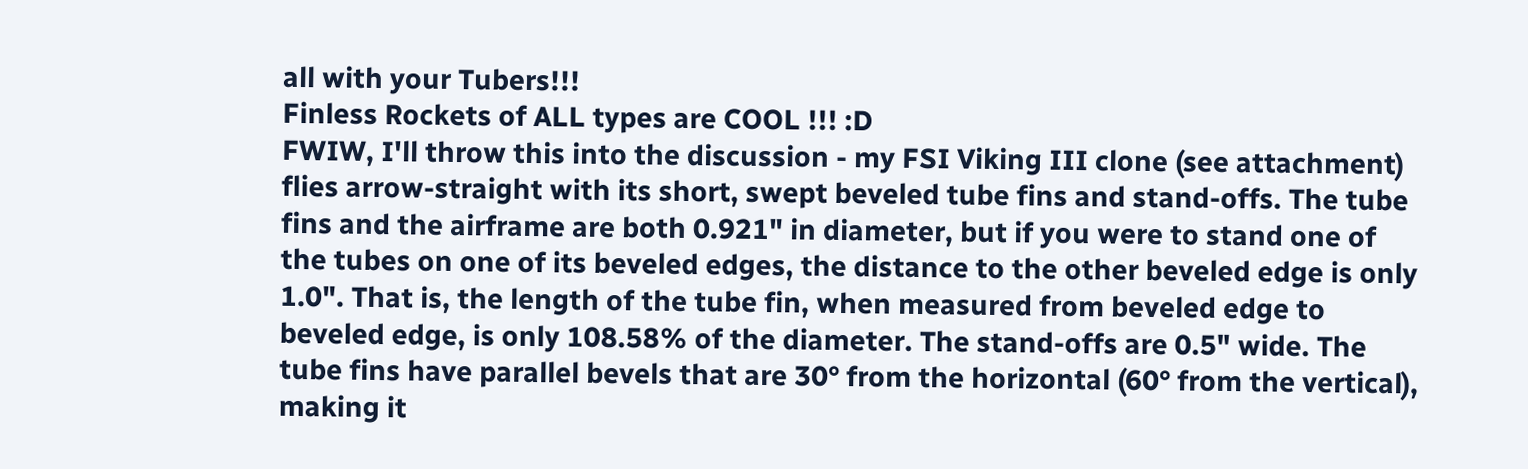all with your Tubers!!!
Finless Rockets of ALL types are COOL !!! :D
FWIW, I'll throw this into the discussion - my FSI Viking III clone (see attachment) flies arrow-straight with its short, swept beveled tube fins and stand-offs. The tube fins and the airframe are both 0.921" in diameter, but if you were to stand one of the tubes on one of its beveled edges, the distance to the other beveled edge is only 1.0". That is, the length of the tube fin, when measured from beveled edge to beveled edge, is only 108.58% of the diameter. The stand-offs are 0.5" wide. The tube fins have parallel bevels that are 30° from the horizontal (60° from the vertical), making it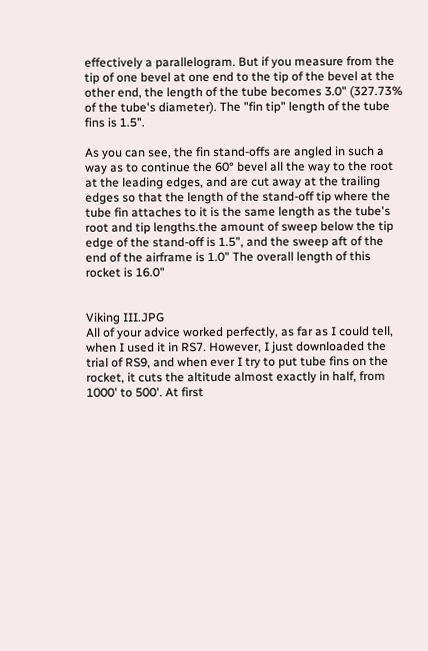effectively a parallelogram. But if you measure from the tip of one bevel at one end to the tip of the bevel at the other end, the length of the tube becomes 3.0" (327.73% of the tube's diameter). The "fin tip" length of the tube fins is 1.5".

As you can see, the fin stand-offs are angled in such a way as to continue the 60° bevel all the way to the root at the leading edges, and are cut away at the trailing edges so that the length of the stand-off tip where the tube fin attaches to it is the same length as the tube's root and tip lengths.the amount of sweep below the tip edge of the stand-off is 1.5", and the sweep aft of the end of the airframe is 1.0" The overall length of this rocket is 16.0"


Viking III.JPG
All of your advice worked perfectly, as far as I could tell, when I used it in RS7. However, I just downloaded the trial of RS9, and when ever I try to put tube fins on the rocket, it cuts the altitude almost exactly in half, from 1000' to 500'. At first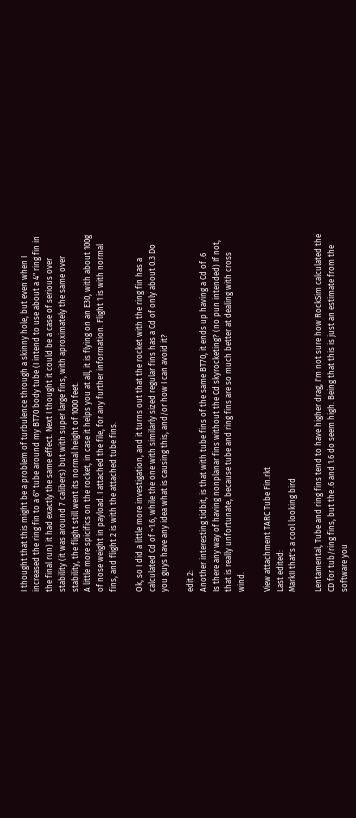I thought that this might be a problem of turbulence through a skinny hole, but even when I increased the ring fin to a 6" tube around my BT70 body tube (I intend to use about a 4" ring fin in the final run) it had exactly the same effect. Next I thought it could be a case of serious over stability (it was around 7 calibers) but with super large fins, with aproximately the same over stability, the flight still went its normal height of 1000 feet.
A little more spicifics on the rocket, in case it helps you at all, it is flying on an E30, with about 100g of nose weight in payload. I attached the file, for any further information. Flight 1 is with normal fins, and flight 2 is with the attached tube fins.

Ok, so I did a little more investigation, and it turns out that the rocket with the ring fin has a calculated Cd of ~1.6, while the one with similarly sized regular fins has a Cd of only about 0.3 Do you guys have any idea what is causing this, and/or how I can avoid it?

edit 2:
Another interesting tidbit, is that with tube fins of the same BT70, it ends up having a Cd of .6
Is there any way of having nonplanar fins without the Cd skyrocketing? (no pun intended) If not, that is really unfortunate, because tube and ring fins are so much better at dealing with cross wind.

View attachment TARC Tube Fin.rkt
Last edited:
MarkII that's a cool looking bird

Lentamental, Tube and ring fins tend to have higher drag, I'm not sure how RockSim calculated the CD for tub/ring fins, but the .6 and 1.6 do seem high. Being that this is just an estimate from the software you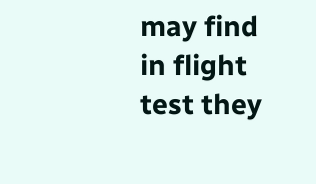may find in flight test they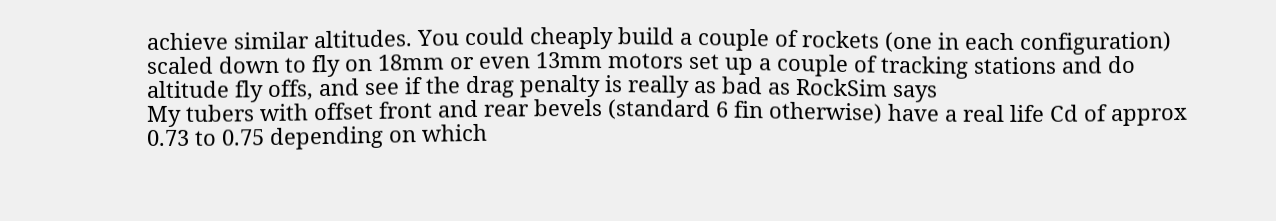achieve similar altitudes. You could cheaply build a couple of rockets (one in each configuration) scaled down to fly on 18mm or even 13mm motors set up a couple of tracking stations and do altitude fly offs, and see if the drag penalty is really as bad as RockSim says
My tubers with offset front and rear bevels (standard 6 fin otherwise) have a real life Cd of approx 0.73 to 0.75 depending on which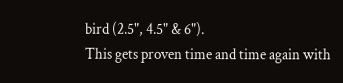bird (2.5", 4.5" & 6").
This gets proven time and time again with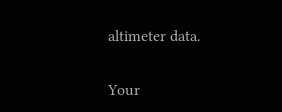altimeter data.

Your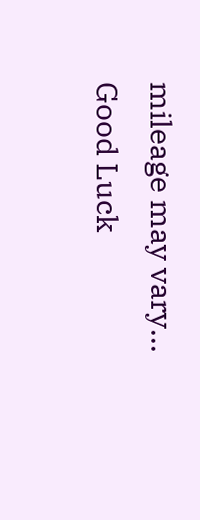mileage may vary...
Good Luck